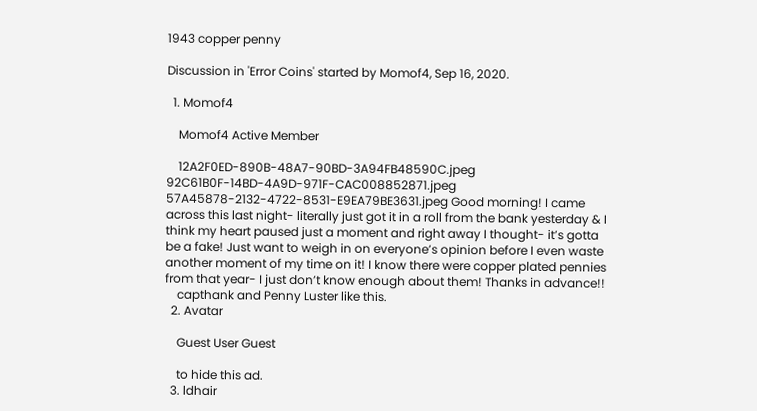1943 copper penny

Discussion in 'Error Coins' started by Momof4, Sep 16, 2020.

  1. Momof4

    Momof4 Active Member

    12A2F0ED-890B-48A7-90BD-3A94FB48590C.jpeg 92C61B0F-14BD-4A9D-971F-CAC008852871.jpeg 57A45878-2132-4722-8531-E9EA79BE3631.jpeg Good morning! I came across this last night- literally just got it in a roll from the bank yesterday & I think my heart paused just a moment and right away I thought- it’s gotta be a fake! Just want to weigh in on everyone’s opinion before I even waste another moment of my time on it! I know there were copper plated pennies from that year- I just don’t know enough about them! Thanks in advance!!
    capthank and Penny Luster like this.
  2. Avatar

    Guest User Guest

    to hide this ad.
  3. ldhair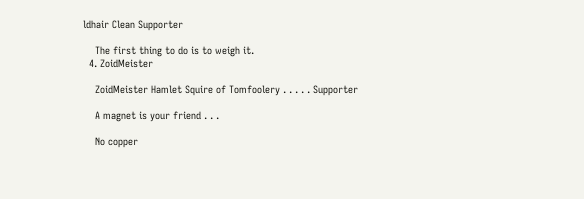ldhair Clean Supporter

    The first thing to do is to weigh it.
  4. ZoidMeister

    ZoidMeister Hamlet Squire of Tomfoolery . . . . . Supporter

    A magnet is your friend . . .

    No copper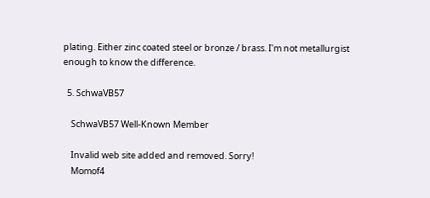plating. Either zinc coated steel or bronze / brass. I'm not metallurgist enough to know the difference.

  5. SchwaVB57

    SchwaVB57 Well-Known Member

    Invalid web site added and removed. Sorry!
    Momof4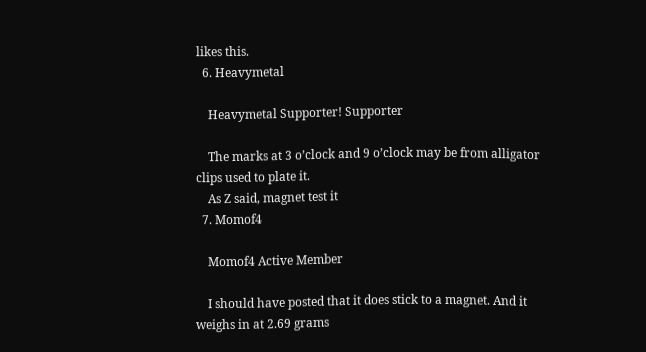likes this.
  6. Heavymetal

    Heavymetal Supporter! Supporter

    The marks at 3 o’clock and 9 o’clock may be from alligator clips used to plate it.
    As Z said, magnet test it
  7. Momof4

    Momof4 Active Member

    I should have posted that it does stick to a magnet. And it weighs in at 2.69 grams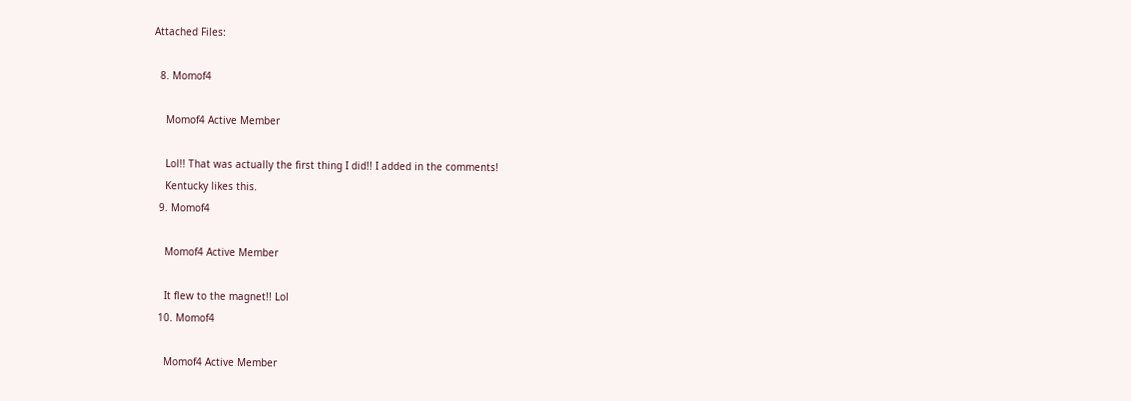Attached Files:

  8. Momof4

    Momof4 Active Member

    Lol!! That was actually the first thing I did!! I added in the comments!
    Kentucky likes this.
  9. Momof4

    Momof4 Active Member

    It flew to the magnet!! Lol
  10. Momof4

    Momof4 Active Member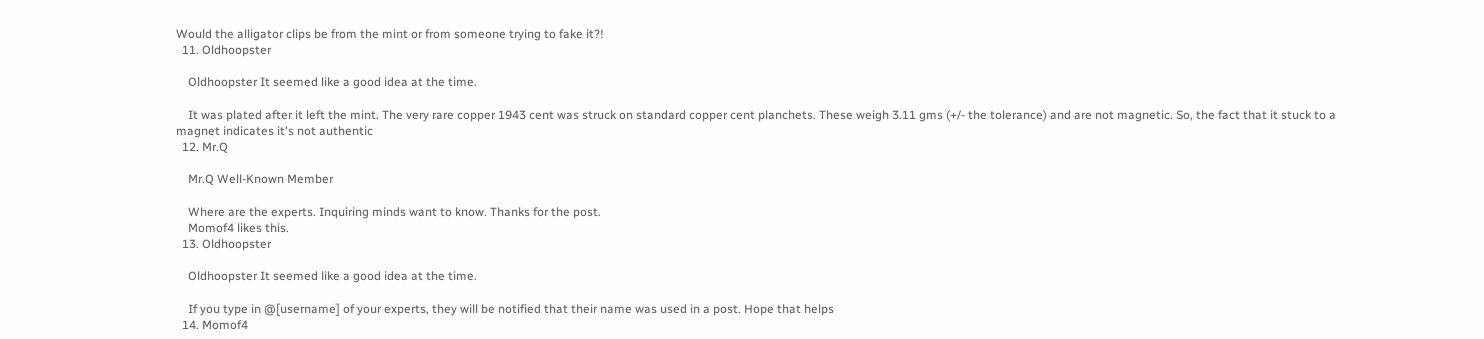Would the alligator clips be from the mint or from someone trying to fake it?!
  11. Oldhoopster

    Oldhoopster It seemed like a good idea at the time.

    It was plated after it left the mint. The very rare copper 1943 cent was struck on standard copper cent planchets. These weigh 3.11 gms (+/- the tolerance) and are not magnetic. So, the fact that it stuck to a magnet indicates it's not authentic
  12. Mr.Q

    Mr.Q Well-Known Member

    Where are the experts. Inquiring minds want to know. Thanks for the post.
    Momof4 likes this.
  13. Oldhoopster

    Oldhoopster It seemed like a good idea at the time.

    If you type in @[username] of your experts, they will be notified that their name was used in a post. Hope that helps
  14. Momof4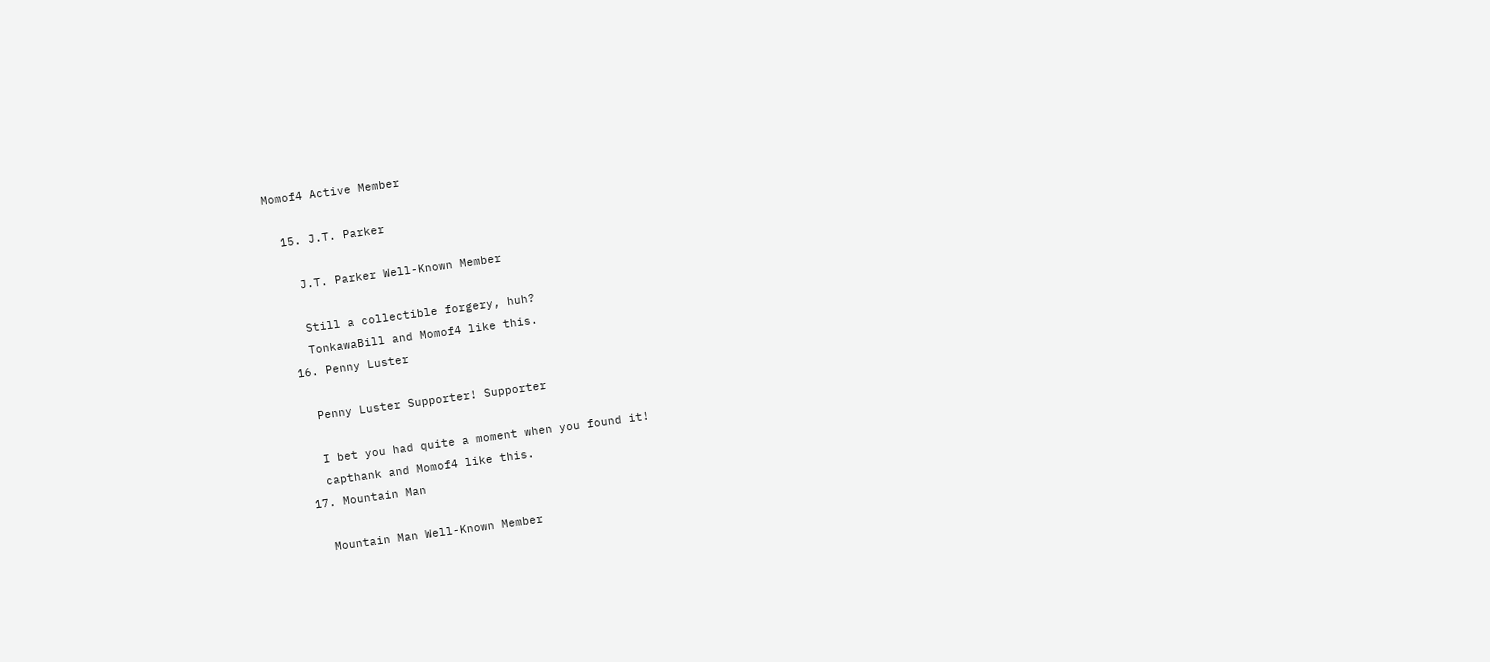Momof4 Active Member

  15. J.T. Parker

    J.T. Parker Well-Known Member

    Still a collectible forgery, huh?
    TonkawaBill and Momof4 like this.
  16. Penny Luster

    Penny Luster Supporter! Supporter

    I bet you had quite a moment when you found it!
    capthank and Momof4 like this.
  17. Mountain Man

    Mountain Man Well-Known Member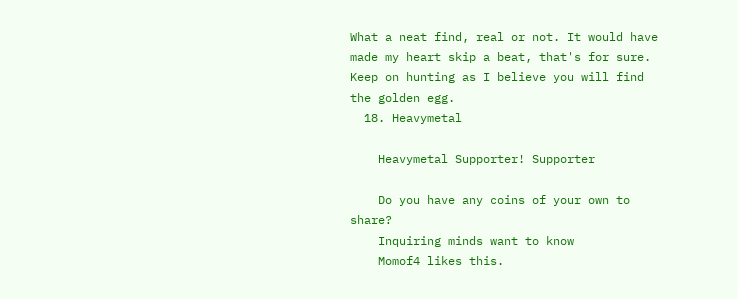What a neat find, real or not. It would have made my heart skip a beat, that's for sure. Keep on hunting as I believe you will find the golden egg.
  18. Heavymetal

    Heavymetal Supporter! Supporter

    Do you have any coins of your own to share?
    Inquiring minds want to know
    Momof4 likes this.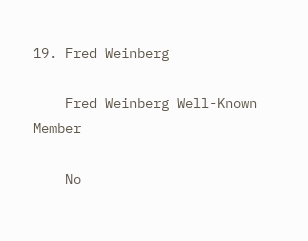19. Fred Weinberg

    Fred Weinberg Well-Known Member

    No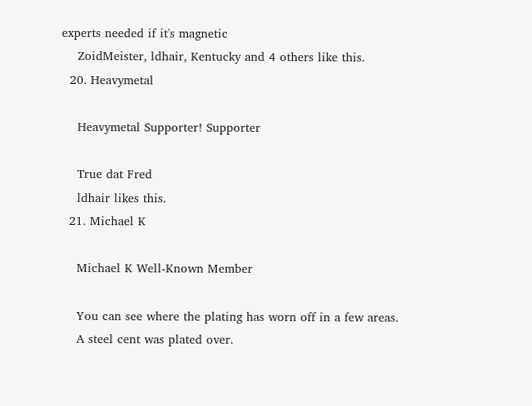experts needed if it's magnetic
    ZoidMeister, ldhair, Kentucky and 4 others like this.
  20. Heavymetal

    Heavymetal Supporter! Supporter

    True dat Fred
    ldhair likes this.
  21. Michael K

    Michael K Well-Known Member

    You can see where the plating has worn off in a few areas.
    A steel cent was plated over.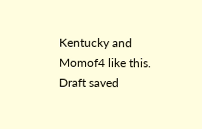Kentucky and Momof4 like this.
Draft saved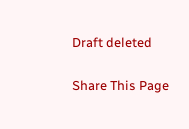Draft deleted

Share This Page